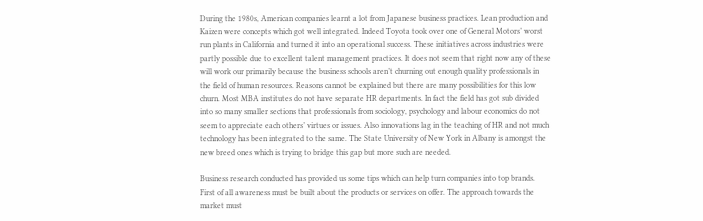During the 1980s, American companies learnt a lot from Japanese business practices. Lean production and Kaizen were concepts which got well integrated. Indeed Toyota took over one of General Motors’ worst run plants in California and turned it into an operational success. These initiatives across industries were partly possible due to excellent talent management practices. It does not seem that right now any of these will work our primarily because the business schools aren’t churning out enough quality professionals in the field of human resources. Reasons cannot be explained but there are many possibilities for this low churn. Most MBA institutes do not have separate HR departments. In fact the field has got sub divided into so many smaller sections that professionals from sociology, psychology and labour economics do not seem to appreciate each others’ virtues or issues. Also innovations lag in the teaching of HR and not much technology has been integrated to the same. The State University of New York in Albany is amongst the new breed ones which is trying to bridge this gap but more such are needed.

Business research conducted has provided us some tips which can help turn companies into top brands. First of all awareness must be built about the products or services on offer. The approach towards the market must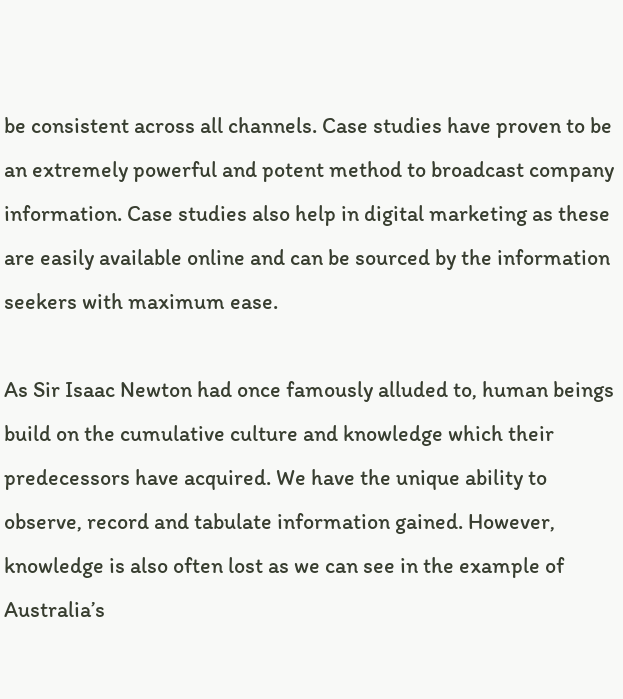be consistent across all channels. Case studies have proven to be an extremely powerful and potent method to broadcast company information. Case studies also help in digital marketing as these are easily available online and can be sourced by the information seekers with maximum ease.

As Sir Isaac Newton had once famously alluded to, human beings build on the cumulative culture and knowledge which their predecessors have acquired. We have the unique ability to observe, record and tabulate information gained. However, knowledge is also often lost as we can see in the example of Australia’s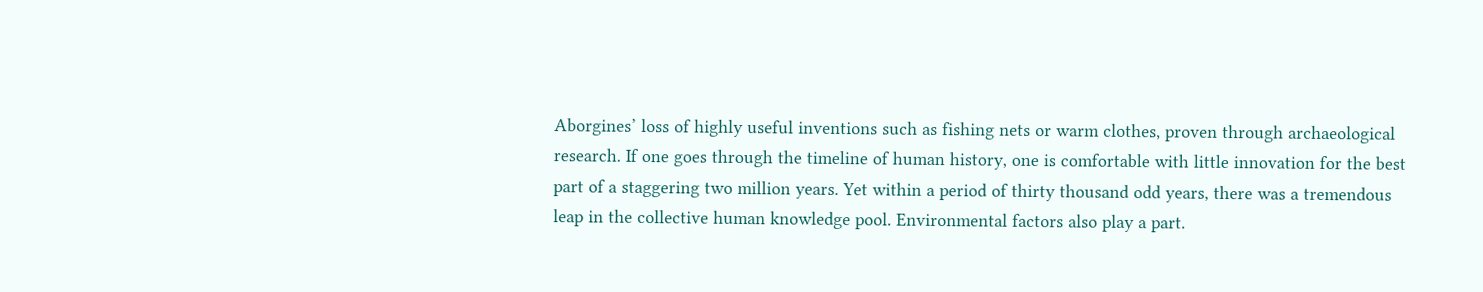Aborgines’ loss of highly useful inventions such as fishing nets or warm clothes, proven through archaeological research. If one goes through the timeline of human history, one is comfortable with little innovation for the best part of a staggering two million years. Yet within a period of thirty thousand odd years, there was a tremendous leap in the collective human knowledge pool. Environmental factors also play a part.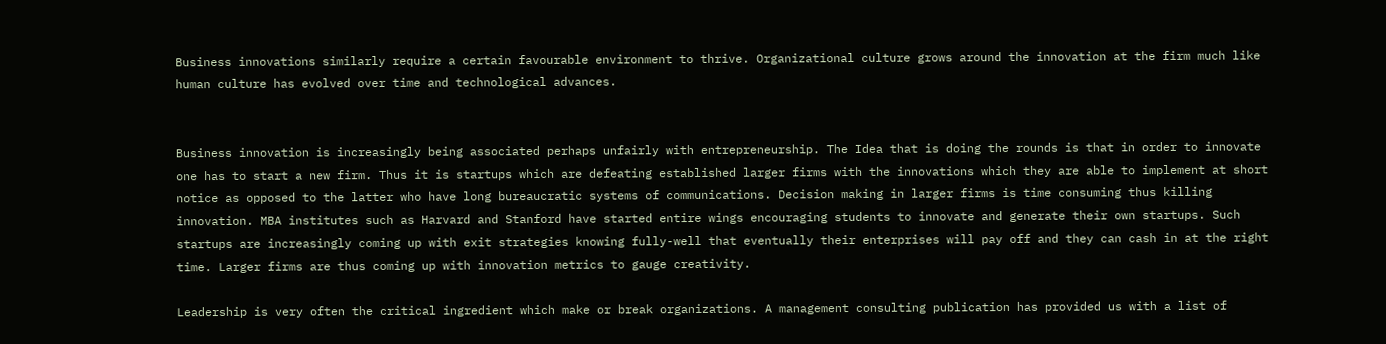Business innovations similarly require a certain favourable environment to thrive. Organizational culture grows around the innovation at the firm much like human culture has evolved over time and technological advances.


Business innovation is increasingly being associated perhaps unfairly with entrepreneurship. The Idea that is doing the rounds is that in order to innovate one has to start a new firm. Thus it is startups which are defeating established larger firms with the innovations which they are able to implement at short notice as opposed to the latter who have long bureaucratic systems of communications. Decision making in larger firms is time consuming thus killing innovation. MBA institutes such as Harvard and Stanford have started entire wings encouraging students to innovate and generate their own startups. Such startups are increasingly coming up with exit strategies knowing fully-well that eventually their enterprises will pay off and they can cash in at the right time. Larger firms are thus coming up with innovation metrics to gauge creativity.

Leadership is very often the critical ingredient which make or break organizations. A management consulting publication has provided us with a list of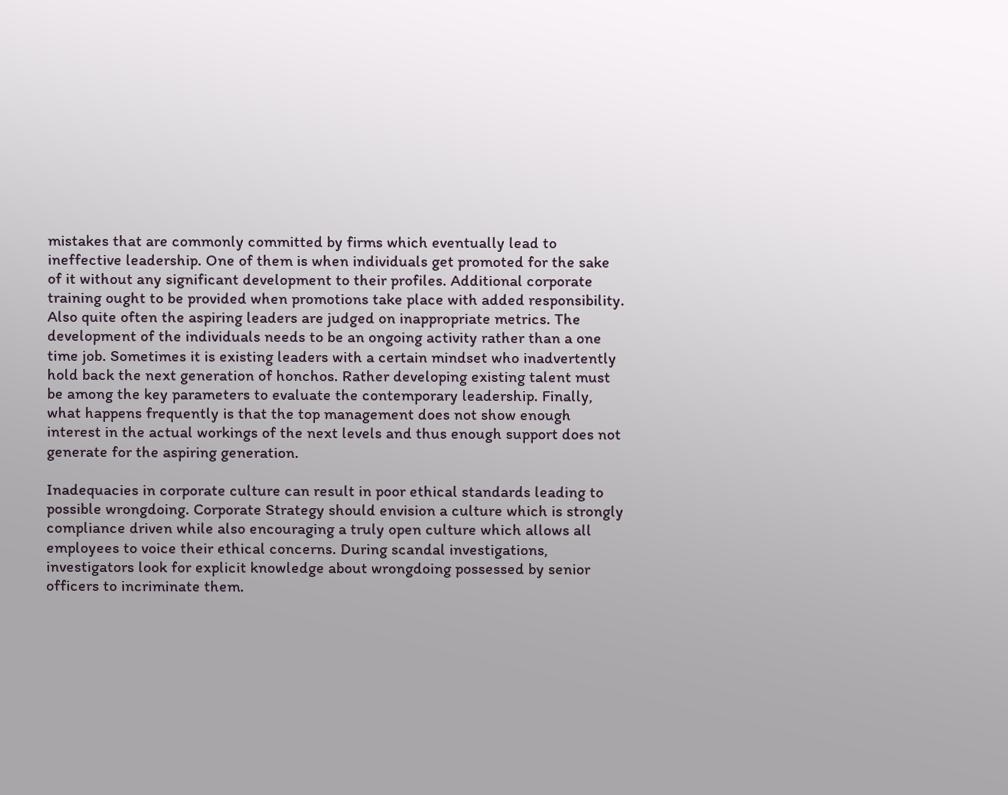mistakes that are commonly committed by firms which eventually lead to ineffective leadership. One of them is when individuals get promoted for the sake of it without any significant development to their profiles. Additional corporate training ought to be provided when promotions take place with added responsibility. Also quite often the aspiring leaders are judged on inappropriate metrics. The development of the individuals needs to be an ongoing activity rather than a one time job. Sometimes it is existing leaders with a certain mindset who inadvertently hold back the next generation of honchos. Rather developing existing talent must be among the key parameters to evaluate the contemporary leadership. Finally, what happens frequently is that the top management does not show enough interest in the actual workings of the next levels and thus enough support does not generate for the aspiring generation.

Inadequacies in corporate culture can result in poor ethical standards leading to possible wrongdoing. Corporate Strategy should envision a culture which is strongly compliance driven while also encouraging a truly open culture which allows all employees to voice their ethical concerns. During scandal investigations, investigators look for explicit knowledge about wrongdoing possessed by senior officers to incriminate them.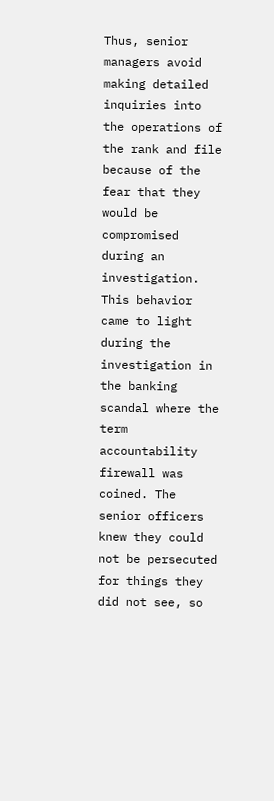Thus, senior managers avoid making detailed inquiries into the operations of the rank and file because of the fear that they would be compromised during an investigation. This behavior came to light during the investigation in the banking scandal where the term accountability firewall was coined. The senior officers knew they could not be persecuted for things they did not see, so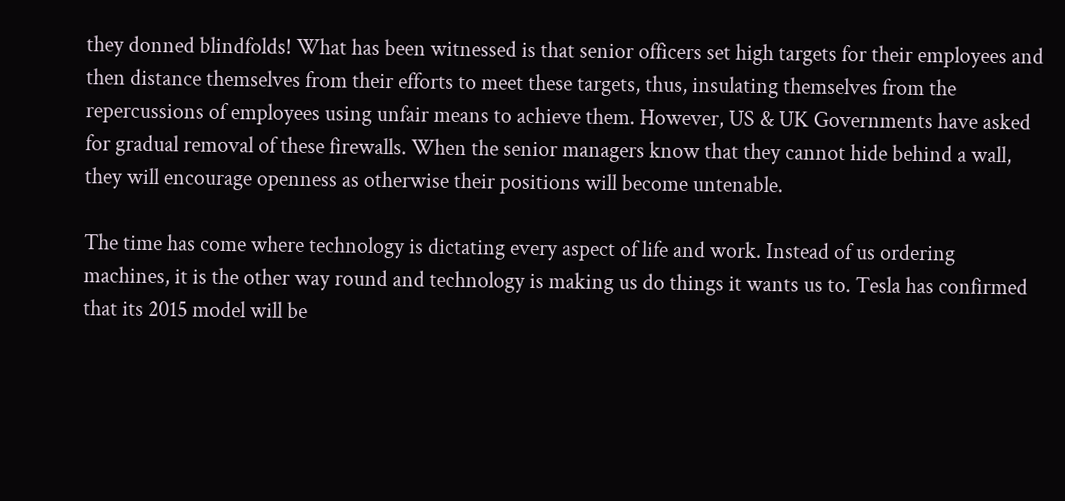they donned blindfolds! What has been witnessed is that senior officers set high targets for their employees and then distance themselves from their efforts to meet these targets, thus, insulating themselves from the repercussions of employees using unfair means to achieve them. However, US & UK Governments have asked for gradual removal of these firewalls. When the senior managers know that they cannot hide behind a wall, they will encourage openness as otherwise their positions will become untenable.

The time has come where technology is dictating every aspect of life and work. Instead of us ordering machines, it is the other way round and technology is making us do things it wants us to. Tesla has confirmed that its 2015 model will be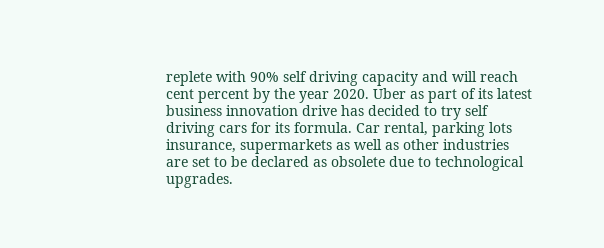replete with 90% self driving capacity and will reach cent percent by the year 2020. Uber as part of its latest business innovation drive has decided to try self driving cars for its formula. Car rental, parking lots insurance, supermarkets as well as other industries are set to be declared as obsolete due to technological upgrades.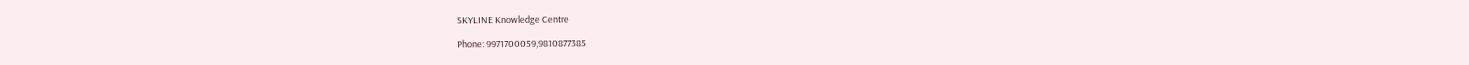SKYLINE Knowledge Centre

Phone: 9971700059,9810877385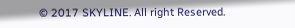© 2017 SKYLINE. All right Reserved.